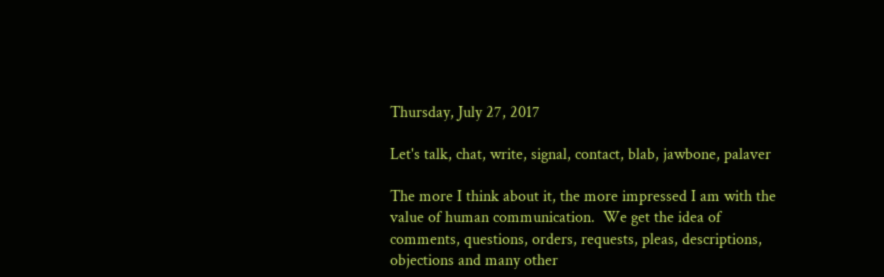Thursday, July 27, 2017

Let's talk, chat, write, signal, contact, blab, jawbone, palaver

The more I think about it, the more impressed I am with the value of human communication.  We get the idea of comments, questions, orders, requests, pleas, descriptions, objections and many other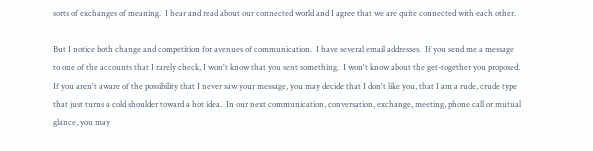sorts of exchanges of meaning.  I hear and read about our connected world and I agree that we are quite connected with each other.

But I notice both change and competition for avenues of communication.  I have several email addresses.  If you send me a message to one of the accounts that I rarely check, I won't know that you sent something.  I won't know about the get-together you proposed.  If you aren't aware of the possibility that I never saw your message, you may decide that I don't like you, that I am a rude, crude type that just turns a cold shoulder toward a hot idea.  In our next communication, conversation, exchange, meeting, phone call or mutual glance, you may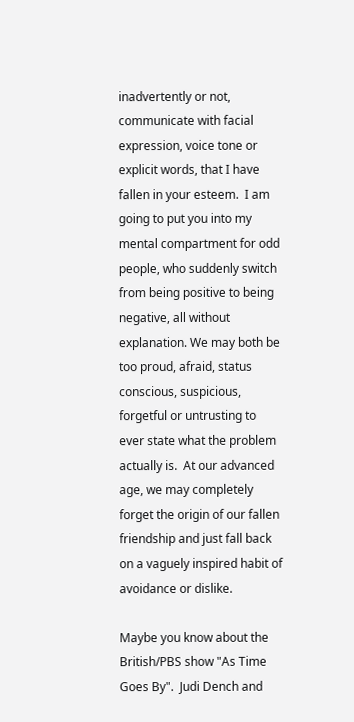inadvertently or not, communicate with facial expression, voice tone or explicit words, that I have fallen in your esteem.  I am going to put you into my mental compartment for odd people, who suddenly switch from being positive to being negative, all without explanation. We may both be too proud, afraid, status conscious, suspicious, forgetful or untrusting to ever state what the problem actually is.  At our advanced age, we may completely forget the origin of our fallen friendship and just fall back on a vaguely inspired habit of avoidance or dislike.

Maybe you know about the British/PBS show "As Time Goes By".  Judi Dench and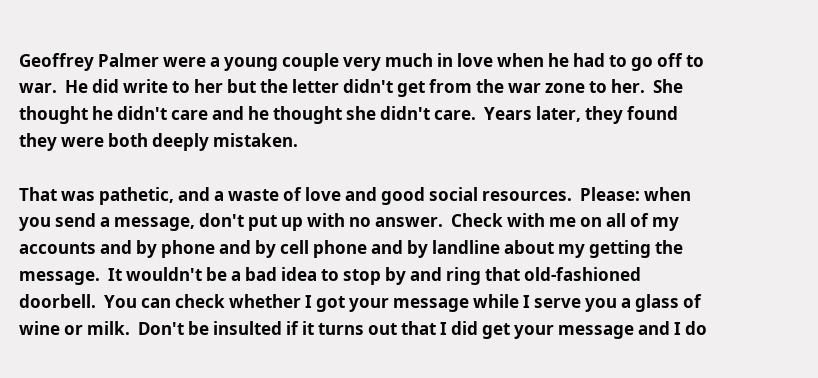Geoffrey Palmer were a young couple very much in love when he had to go off to war.  He did write to her but the letter didn't get from the war zone to her.  She thought he didn't care and he thought she didn't care.  Years later, they found they were both deeply mistaken.

That was pathetic, and a waste of love and good social resources.  Please: when you send a message, don't put up with no answer.  Check with me on all of my accounts and by phone and by cell phone and by landline about my getting the message.  It wouldn't be a bad idea to stop by and ring that old-fashioned doorbell.  You can check whether I got your message while I serve you a glass of wine or milk.  Don't be insulted if it turns out that I did get your message and I do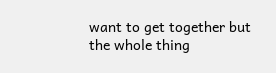want to get together but the whole thing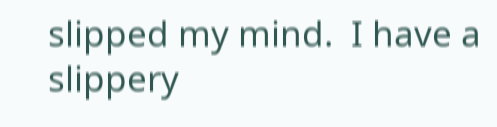slipped my mind.  I have a slippery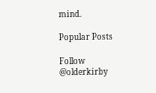mind.

Popular Posts

Follow @olderkirby